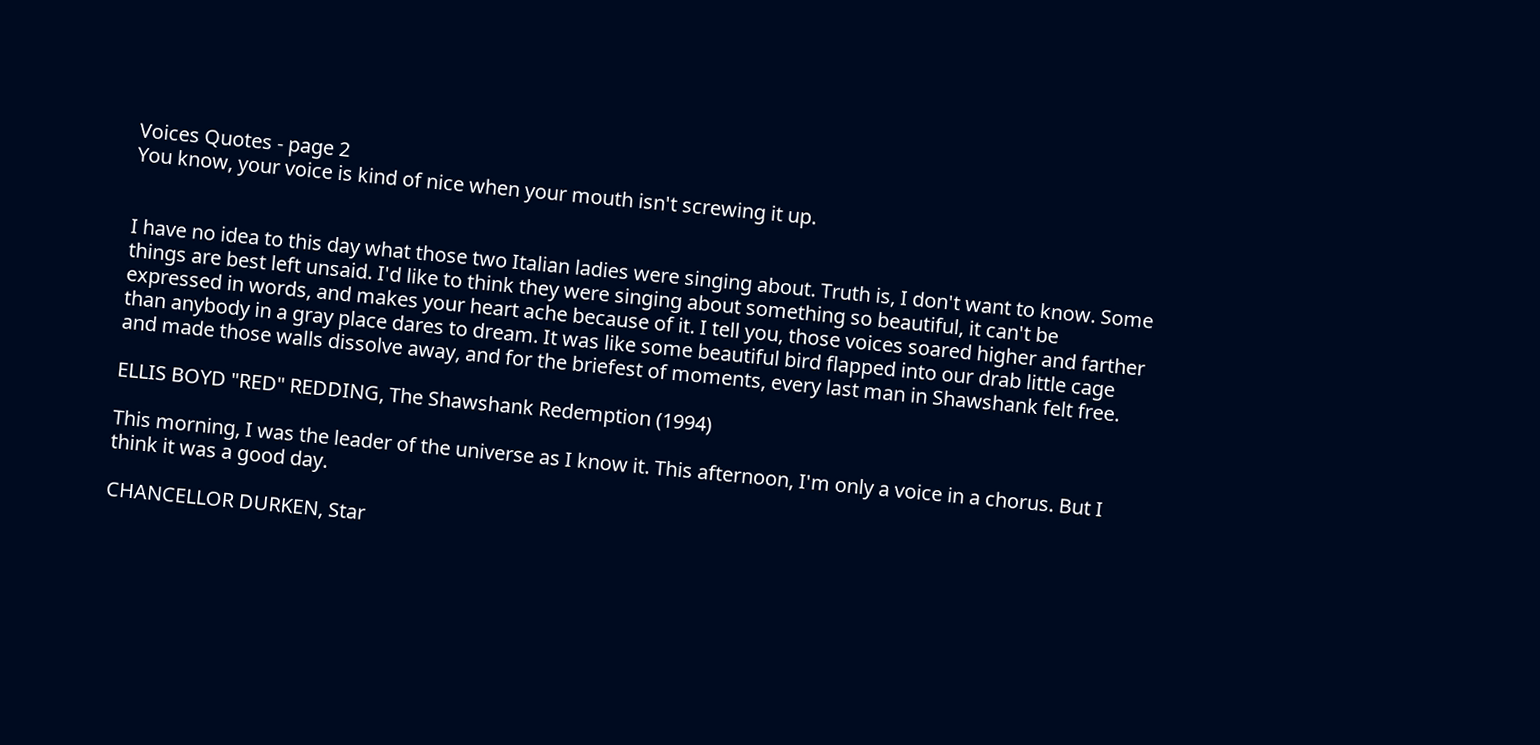Voices Quotes - page 2
You know, your voice is kind of nice when your mouth isn't screwing it up.


I have no idea to this day what those two Italian ladies were singing about. Truth is, I don't want to know. Some things are best left unsaid. I'd like to think they were singing about something so beautiful, it can't be expressed in words, and makes your heart ache because of it. I tell you, those voices soared higher and farther than anybody in a gray place dares to dream. It was like some beautiful bird flapped into our drab little cage and made those walls dissolve away, and for the briefest of moments, every last man in Shawshank felt free.

ELLIS BOYD "RED" REDDING, The Shawshank Redemption (1994)

This morning, I was the leader of the universe as I know it. This afternoon, I'm only a voice in a chorus. But I think it was a good day.

CHANCELLOR DURKEN, Star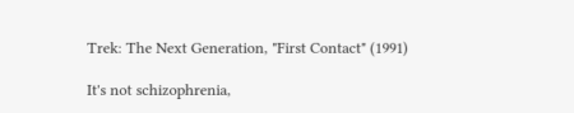Trek: The Next Generation, "First Contact" (1991)

It's not schizophrenia,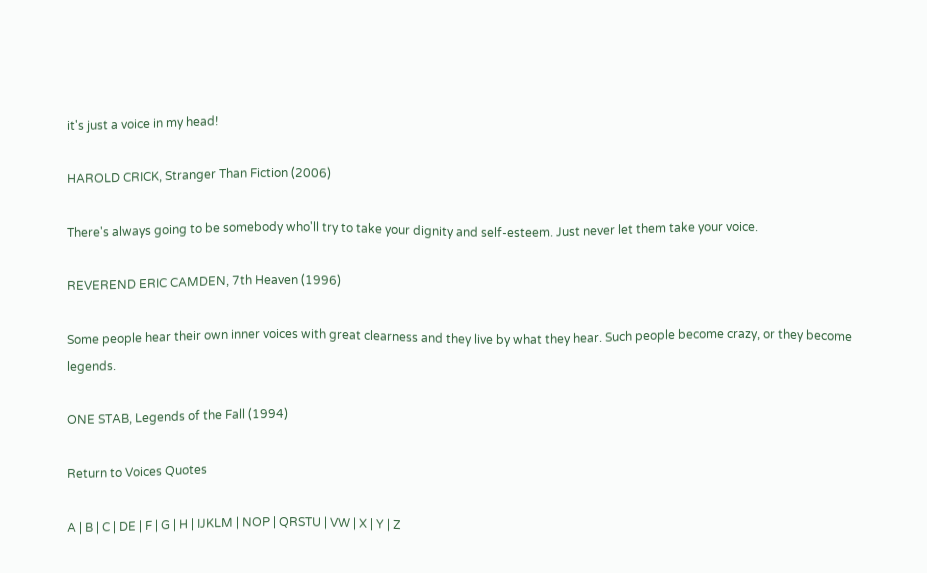it's just a voice in my head!

HAROLD CRICK, Stranger Than Fiction (2006)

There's always going to be somebody who'll try to take your dignity and self-esteem. Just never let them take your voice.

REVEREND ERIC CAMDEN, 7th Heaven (1996)

Some people hear their own inner voices with great clearness and they live by what they hear. Such people become crazy, or they become legends.

ONE STAB, Legends of the Fall (1994)

Return to Voices Quotes

A | B | C | DE | F | G | H | IJKLM | NOP | QRSTU | VW | X | Y | Z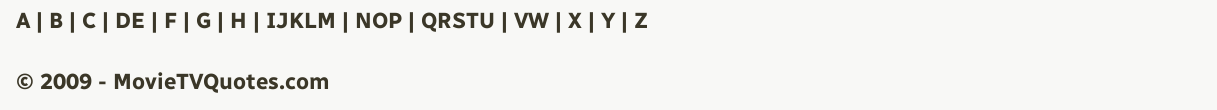A | B | C | DE | F | G | H | IJKLM | NOP | QRSTU | VW | X | Y | Z

© 2009 - MovieTVQuotes.com